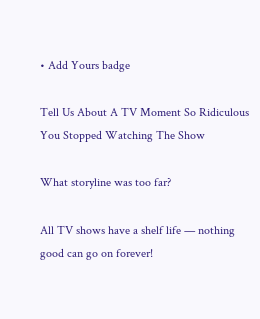• Add Yours badge

Tell Us About A TV Moment So Ridiculous You Stopped Watching The Show

What storyline was too far?

All TV shows have a shelf life — nothing good can go on forever!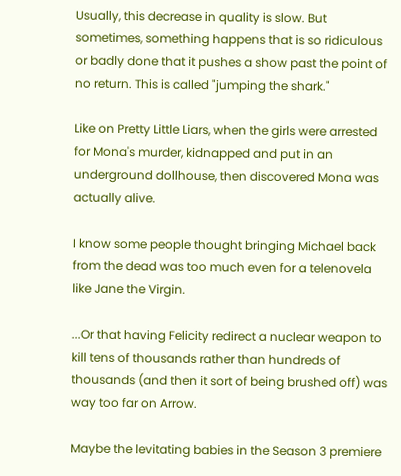Usually, this decrease in quality is slow. But sometimes, something happens that is so ridiculous or badly done that it pushes a show past the point of no return. This is called "jumping the shark."

Like on Pretty Little Liars, when the girls were arrested for Mona's murder, kidnapped and put in an underground dollhouse, then discovered Mona was actually alive.

I know some people thought bringing Michael back from the dead was too much even for a telenovela like Jane the Virgin.

...Or that having Felicity redirect a nuclear weapon to kill tens of thousands rather than hundreds of thousands (and then it sort of being brushed off) was way too far on Arrow.

Maybe the levitating babies in the Season 3 premiere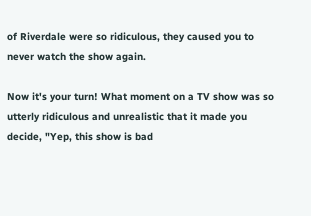of Riverdale were so ridiculous, they caused you to never watch the show again.

Now it's your turn! What moment on a TV show was so utterly ridiculous and unrealistic that it made you decide, "Yep, this show is bad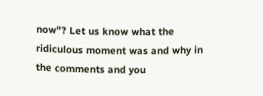now"? Let us know what the ridiculous moment was and why in the comments and you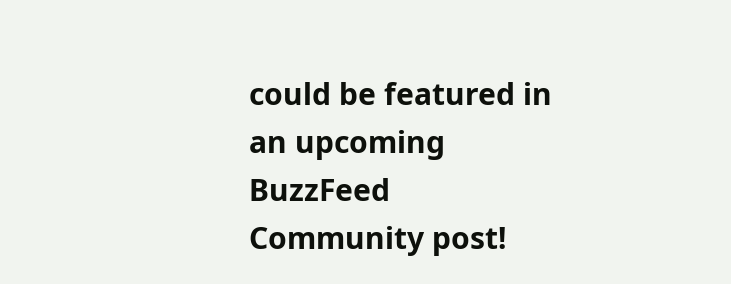could be featured in an upcoming BuzzFeed Community post!